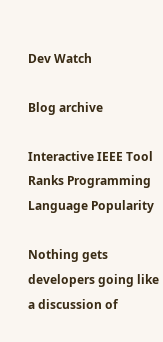Dev Watch

Blog archive

Interactive IEEE Tool Ranks Programming Language Popularity

Nothing gets developers going like a discussion of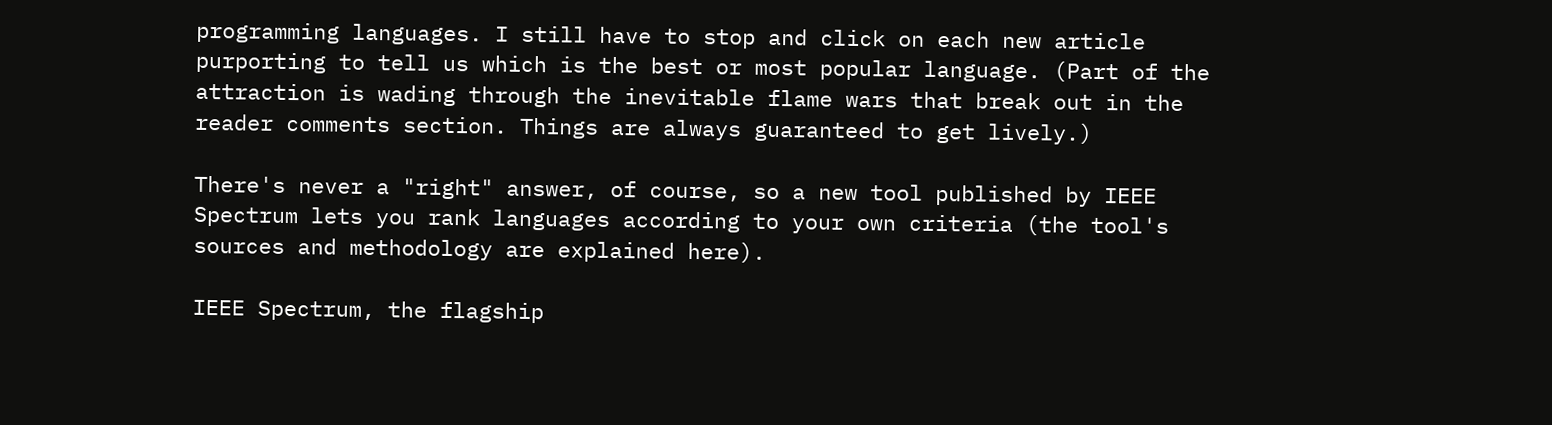programming languages. I still have to stop and click on each new article purporting to tell us which is the best or most popular language. (Part of the attraction is wading through the inevitable flame wars that break out in the reader comments section. Things are always guaranteed to get lively.)

There's never a "right" answer, of course, so a new tool published by IEEE Spectrum lets you rank languages according to your own criteria (the tool's sources and methodology are explained here).

IEEE Spectrum, the flagship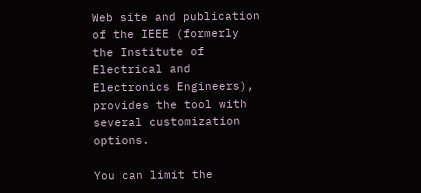Web site and publication of the IEEE (formerly the Institute of Electrical and Electronics Engineers), provides the tool with several customization options.

You can limit the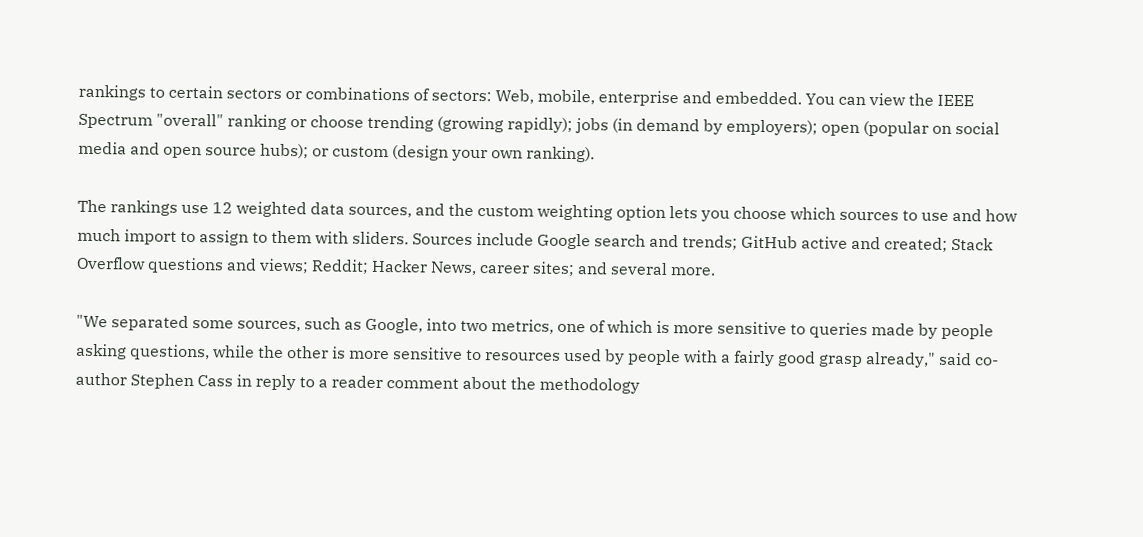rankings to certain sectors or combinations of sectors: Web, mobile, enterprise and embedded. You can view the IEEE Spectrum "overall" ranking or choose trending (growing rapidly); jobs (in demand by employers); open (popular on social media and open source hubs); or custom (design your own ranking).

The rankings use 12 weighted data sources, and the custom weighting option lets you choose which sources to use and how much import to assign to them with sliders. Sources include Google search and trends; GitHub active and created; Stack Overflow questions and views; Reddit; Hacker News, career sites; and several more.

"We separated some sources, such as Google, into two metrics, one of which is more sensitive to queries made by people asking questions, while the other is more sensitive to resources used by people with a fairly good grasp already," said co-author Stephen Cass in reply to a reader comment about the methodology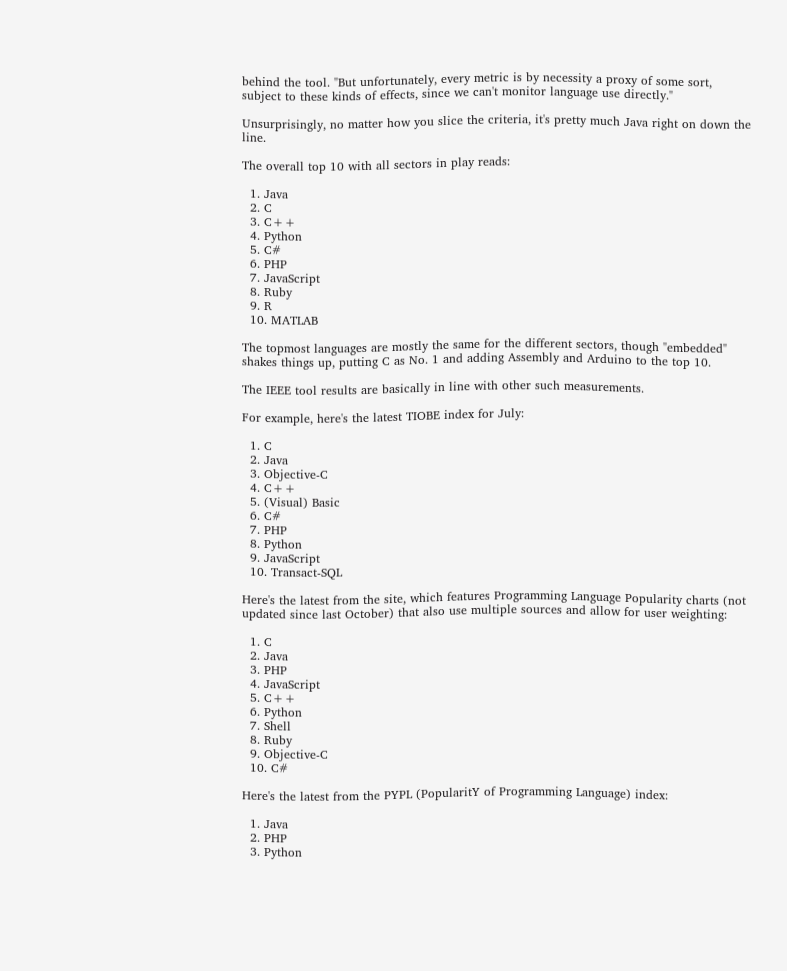behind the tool. "But unfortunately, every metric is by necessity a proxy of some sort, subject to these kinds of effects, since we can't monitor language use directly."

Unsurprisingly, no matter how you slice the criteria, it's pretty much Java right on down the line.

The overall top 10 with all sectors in play reads:

  1. Java
  2. C
  3. C++
  4. Python
  5. C#
  6. PHP
  7. JavaScript
  8. Ruby
  9. R
  10. MATLAB

The topmost languages are mostly the same for the different sectors, though "embedded" shakes things up, putting C as No. 1 and adding Assembly and Arduino to the top 10.

The IEEE tool results are basically in line with other such measurements.

For example, here's the latest TIOBE index for July:

  1. C
  2. Java
  3. Objective-C
  4. C++
  5. (Visual) Basic
  6. C#
  7. PHP
  8. Python
  9. JavaScript
  10. Transact-SQL

Here's the latest from the site, which features Programming Language Popularity charts (not updated since last October) that also use multiple sources and allow for user weighting:

  1. C
  2. Java
  3. PHP
  4. JavaScript
  5. C++
  6. Python
  7. Shell
  8. Ruby
  9. Objective-C
  10. C#

Here's the latest from the PYPL (PopularitY of Programming Language) index:

  1. Java
  2. PHP
  3. Python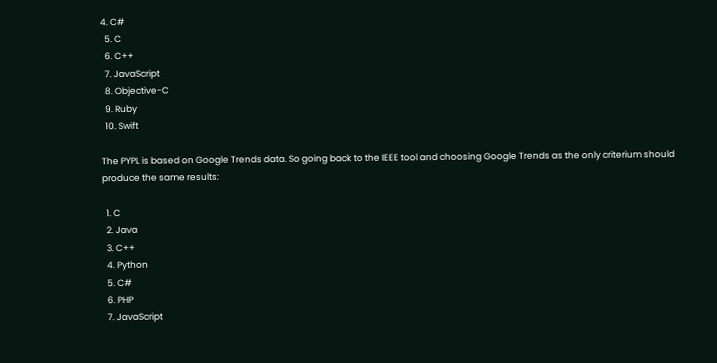4. C#
  5. C
  6. C++
  7. JavaScript
  8. Objective-C
  9. Ruby
  10. Swift

The PYPL is based on Google Trends data. So going back to the IEEE tool and choosing Google Trends as the only criterium should produce the same results:

  1. C
  2. Java
  3. C++
  4. Python
  5. C#
  6. PHP
  7. JavaScript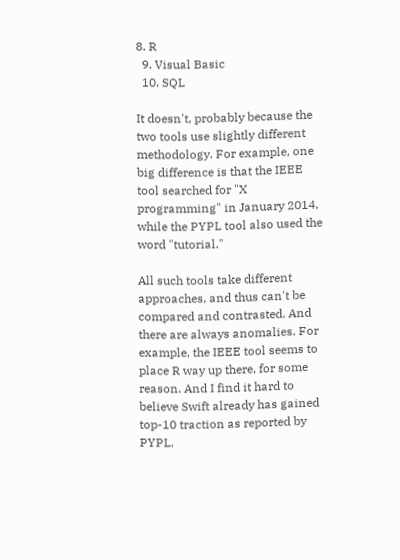8. R
  9. Visual Basic
  10. SQL

It doesn't, probably because the two tools use slightly different methodology. For example, one big difference is that the IEEE tool searched for "X programming" in January 2014, while the PYPL tool also used the word "tutorial."

All such tools take different approaches, and thus can't be compared and contrasted. And there are always anomalies. For example, the IEEE tool seems to place R way up there, for some reason. And I find it hard to believe Swift already has gained top-10 traction as reported by PYPL.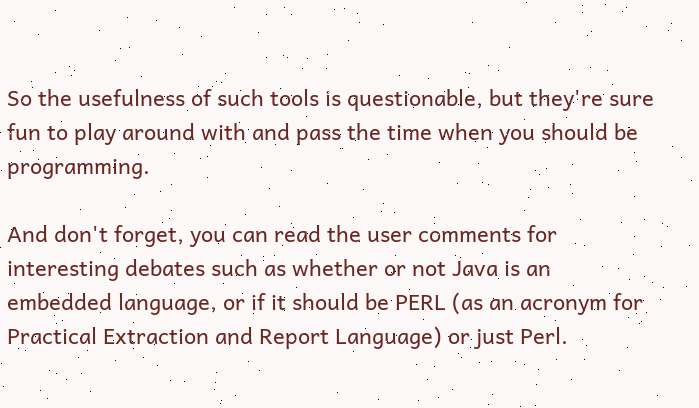So the usefulness of such tools is questionable, but they're sure fun to play around with and pass the time when you should be programming.

And don't forget, you can read the user comments for interesting debates such as whether or not Java is an embedded language, or if it should be PERL (as an acronym for Practical Extraction and Report Language) or just Perl.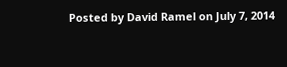Posted by David Ramel on July 7, 2014